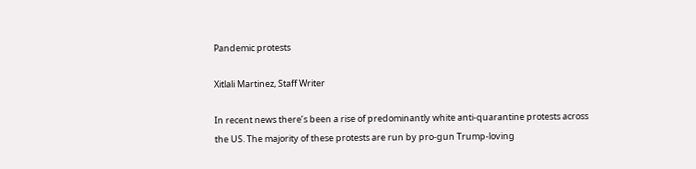Pandemic protests

Xitlali Martinez, Staff Writer

In recent news there’s been a rise of predominantly white anti-quarantine protests across the US. The majority of these protests are run by pro-gun Trump-loving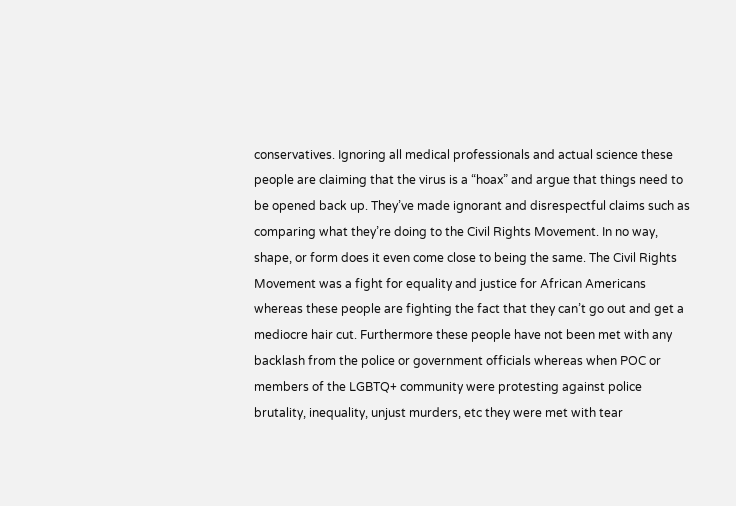conservatives. Ignoring all medical professionals and actual science these people are claiming that the virus is a “hoax” and argue that things need to be opened back up. They’ve made ignorant and disrespectful claims such as comparing what they’re doing to the Civil Rights Movement. In no way, shape, or form does it even come close to being the same. The Civil Rights Movement was a fight for equality and justice for African Americans whereas these people are fighting the fact that they can’t go out and get a mediocre hair cut. Furthermore these people have not been met with any backlash from the police or government officials whereas when POC or members of the LGBTQ+ community were protesting against police brutality, inequality, unjust murders, etc they were met with tear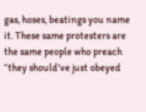gas, hoses, beatings you name it. These same protesters are the same people who preach “they should’ve just obeyed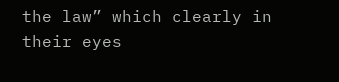the law” which clearly in their eyes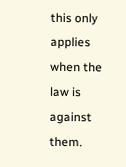this only applies when the law is against them.